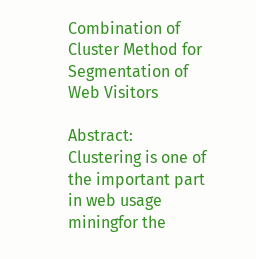Combination of Cluster Method for Segmentation of Web Visitors

Abstract: Clustering is one of the important part in web usage miningfor the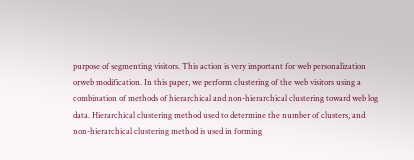purpose of segmenting visitors. This action is very important for web personalization orweb modification. In this paper, we perform clustering of the web visitors using a combination of methods of hierarchical and non-hierarchical clustering toward web log data. Hierarchical clustering method used to determine the number of clusters, and non-hierarchical clustering method is used in forming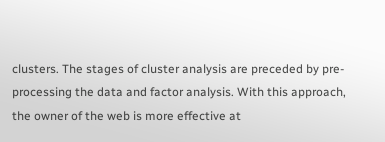clusters. The stages of cluster analysis are preceded by pre-processing the data and factor analysis. With this approach, the owner of the web is more effective at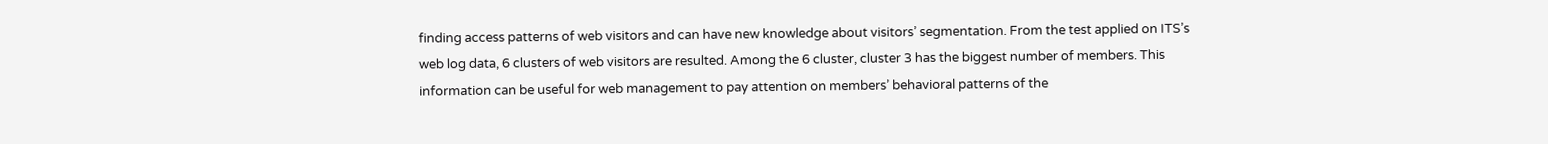finding access patterns of web visitors and can have new knowledge about visitors’ segmentation. From the test applied on ITS’s web log data, 6 clusters of web visitors are resulted. Among the 6 cluster, cluster 3 has the biggest number of members. This information can be useful for web management to pay attention on members’ behavioral patterns of the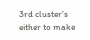3rd cluster’s either to make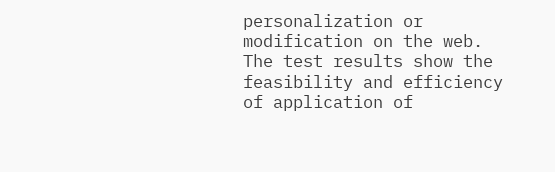personalization or modification on the web. The test results show the feasibility and efficiency of application of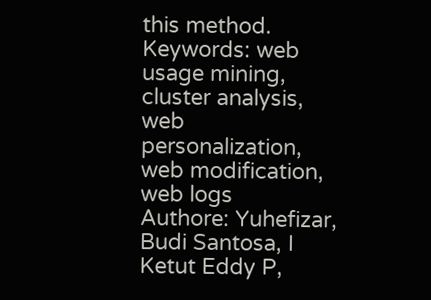this method.
Keywords: web usage mining, cluster analysis, web personalization, web modification, web logs
Authore: Yuhefizar, Budi Santosa, I Ketut Eddy P,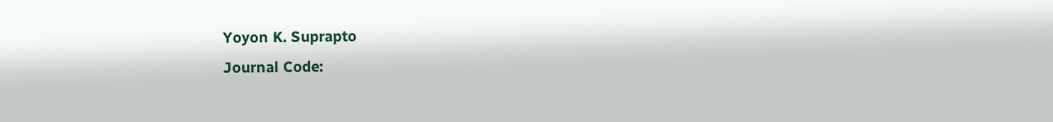Yoyon K. Suprapto
Journal Code: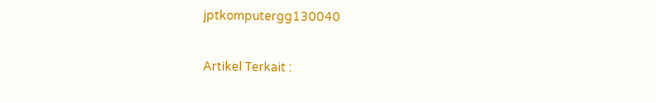jptkomputergg130040

Artikel Terkait :